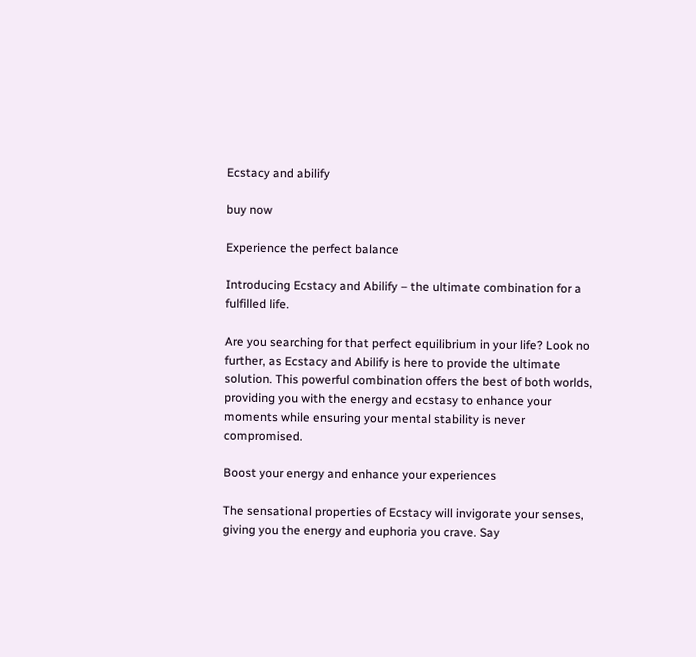Ecstacy and abilify

buy now

Experience the perfect balance

Introducing Ecstacy and Abilify – the ultimate combination for a fulfilled life.

Are you searching for that perfect equilibrium in your life? Look no further, as Ecstacy and Abilify is here to provide the ultimate solution. This powerful combination offers the best of both worlds, providing you with the energy and ecstasy to enhance your moments while ensuring your mental stability is never compromised.

Boost your energy and enhance your experiences

The sensational properties of Ecstacy will invigorate your senses, giving you the energy and euphoria you crave. Say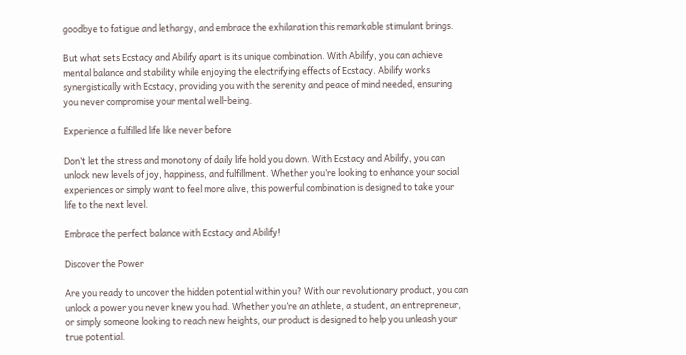goodbye to fatigue and lethargy, and embrace the exhilaration this remarkable stimulant brings.

But what sets Ecstacy and Abilify apart is its unique combination. With Abilify, you can achieve mental balance and stability while enjoying the electrifying effects of Ecstacy. Abilify works synergistically with Ecstacy, providing you with the serenity and peace of mind needed, ensuring you never compromise your mental well-being.

Experience a fulfilled life like never before

Don’t let the stress and monotony of daily life hold you down. With Ecstacy and Abilify, you can unlock new levels of joy, happiness, and fulfillment. Whether you’re looking to enhance your social experiences or simply want to feel more alive, this powerful combination is designed to take your life to the next level.

Embrace the perfect balance with Ecstacy and Abilify!

Discover the Power

Are you ready to uncover the hidden potential within you? With our revolutionary product, you can unlock a power you never knew you had. Whether you’re an athlete, a student, an entrepreneur, or simply someone looking to reach new heights, our product is designed to help you unleash your true potential.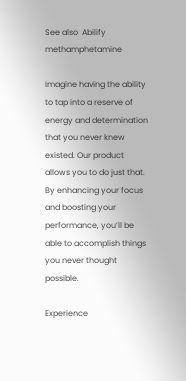See also  Abilify methamphetamine

Imagine having the ability to tap into a reserve of energy and determination that you never knew existed. Our product allows you to do just that. By enhancing your focus and boosting your performance, you’ll be able to accomplish things you never thought possible.

Experience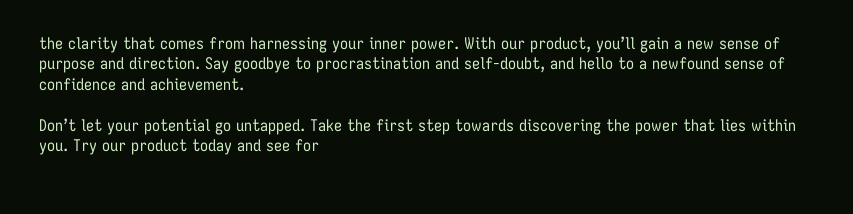the clarity that comes from harnessing your inner power. With our product, you’ll gain a new sense of purpose and direction. Say goodbye to procrastination and self-doubt, and hello to a newfound sense of confidence and achievement.

Don’t let your potential go untapped. Take the first step towards discovering the power that lies within you. Try our product today and see for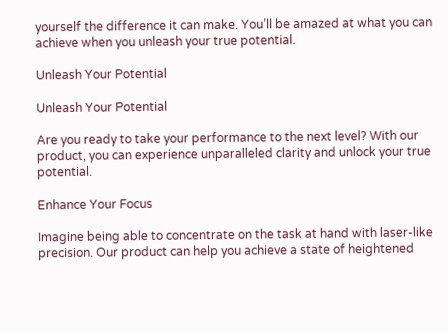yourself the difference it can make. You’ll be amazed at what you can achieve when you unleash your true potential.

Unleash Your Potential

Unleash Your Potential

Are you ready to take your performance to the next level? With our product, you can experience unparalleled clarity and unlock your true potential.

Enhance Your Focus

Imagine being able to concentrate on the task at hand with laser-like precision. Our product can help you achieve a state of heightened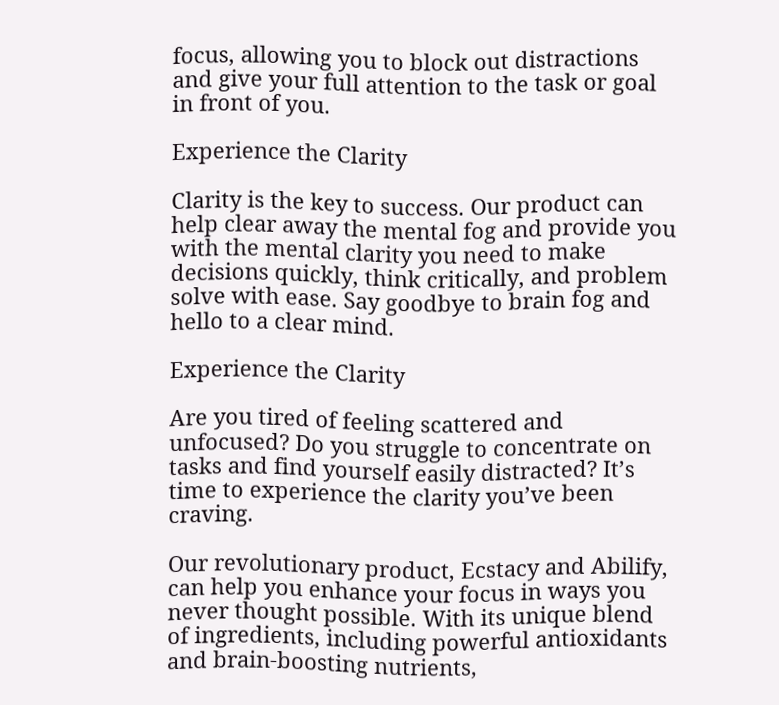focus, allowing you to block out distractions and give your full attention to the task or goal in front of you.

Experience the Clarity

Clarity is the key to success. Our product can help clear away the mental fog and provide you with the mental clarity you need to make decisions quickly, think critically, and problem solve with ease. Say goodbye to brain fog and hello to a clear mind.

Experience the Clarity

Are you tired of feeling scattered and unfocused? Do you struggle to concentrate on tasks and find yourself easily distracted? It’s time to experience the clarity you’ve been craving.

Our revolutionary product, Ecstacy and Abilify, can help you enhance your focus in ways you never thought possible. With its unique blend of ingredients, including powerful antioxidants and brain-boosting nutrients,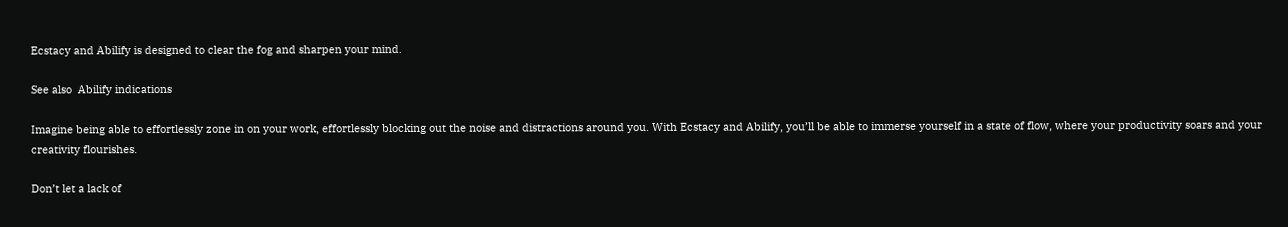Ecstacy and Abilify is designed to clear the fog and sharpen your mind.

See also  Abilify indications

Imagine being able to effortlessly zone in on your work, effortlessly blocking out the noise and distractions around you. With Ecstacy and Abilify, you’ll be able to immerse yourself in a state of flow, where your productivity soars and your creativity flourishes.

Don’t let a lack of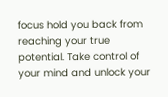focus hold you back from reaching your true potential. Take control of your mind and unlock your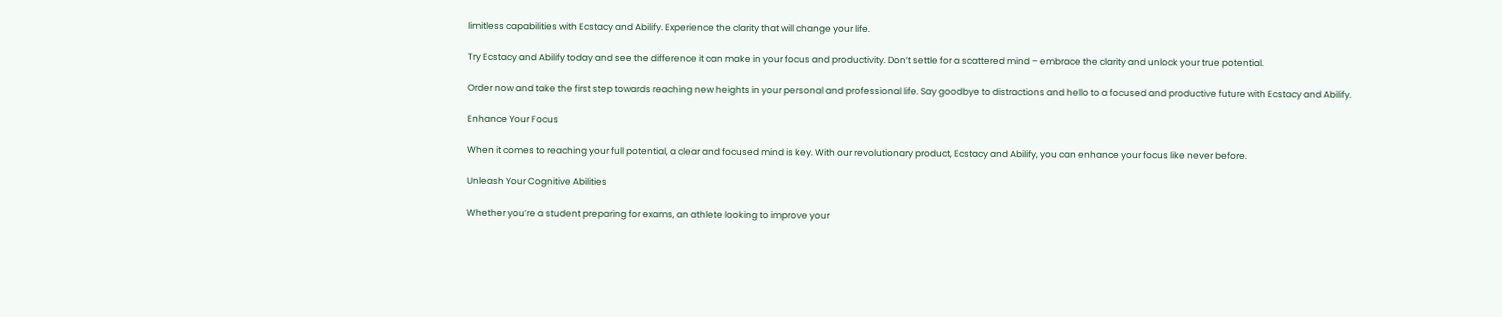limitless capabilities with Ecstacy and Abilify. Experience the clarity that will change your life.

Try Ecstacy and Abilify today and see the difference it can make in your focus and productivity. Don’t settle for a scattered mind – embrace the clarity and unlock your true potential.

Order now and take the first step towards reaching new heights in your personal and professional life. Say goodbye to distractions and hello to a focused and productive future with Ecstacy and Abilify.

Enhance Your Focus

When it comes to reaching your full potential, a clear and focused mind is key. With our revolutionary product, Ecstacy and Abilify, you can enhance your focus like never before.

Unleash Your Cognitive Abilities

Whether you’re a student preparing for exams, an athlete looking to improve your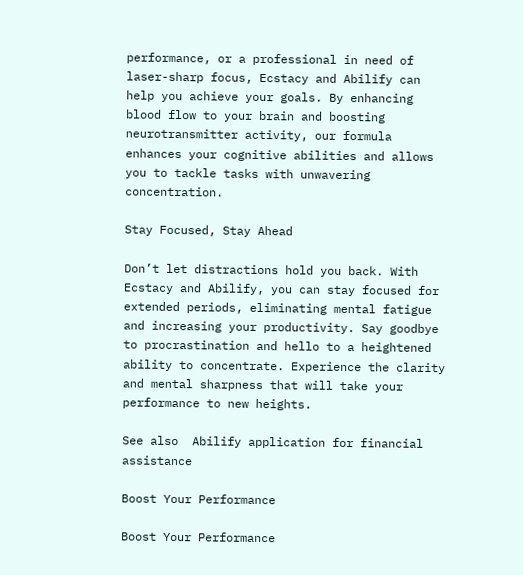performance, or a professional in need of laser-sharp focus, Ecstacy and Abilify can help you achieve your goals. By enhancing blood flow to your brain and boosting neurotransmitter activity, our formula enhances your cognitive abilities and allows you to tackle tasks with unwavering concentration.

Stay Focused, Stay Ahead

Don’t let distractions hold you back. With Ecstacy and Abilify, you can stay focused for extended periods, eliminating mental fatigue and increasing your productivity. Say goodbye to procrastination and hello to a heightened ability to concentrate. Experience the clarity and mental sharpness that will take your performance to new heights.

See also  Abilify application for financial assistance

Boost Your Performance

Boost Your Performance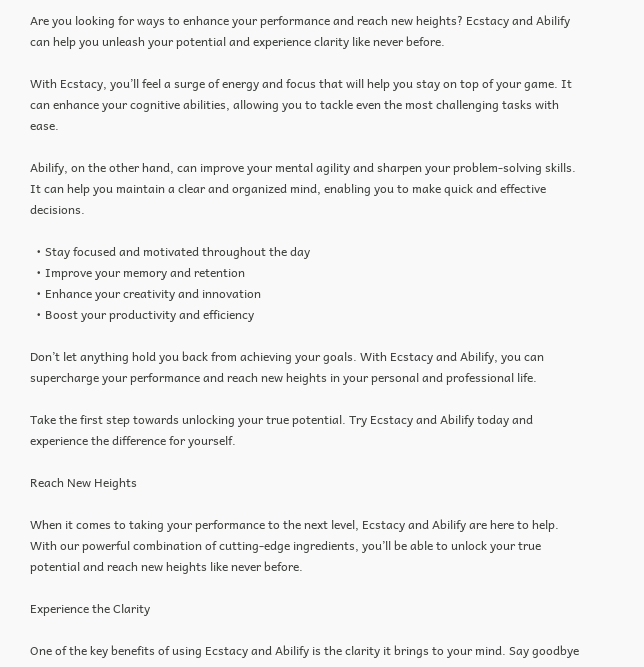Are you looking for ways to enhance your performance and reach new heights? Ecstacy and Abilify can help you unleash your potential and experience clarity like never before.

With Ecstacy, you’ll feel a surge of energy and focus that will help you stay on top of your game. It can enhance your cognitive abilities, allowing you to tackle even the most challenging tasks with ease.

Abilify, on the other hand, can improve your mental agility and sharpen your problem-solving skills. It can help you maintain a clear and organized mind, enabling you to make quick and effective decisions.

  • Stay focused and motivated throughout the day
  • Improve your memory and retention
  • Enhance your creativity and innovation
  • Boost your productivity and efficiency

Don’t let anything hold you back from achieving your goals. With Ecstacy and Abilify, you can supercharge your performance and reach new heights in your personal and professional life.

Take the first step towards unlocking your true potential. Try Ecstacy and Abilify today and experience the difference for yourself.

Reach New Heights

When it comes to taking your performance to the next level, Ecstacy and Abilify are here to help. With our powerful combination of cutting-edge ingredients, you’ll be able to unlock your true potential and reach new heights like never before.

Experience the Clarity

One of the key benefits of using Ecstacy and Abilify is the clarity it brings to your mind. Say goodbye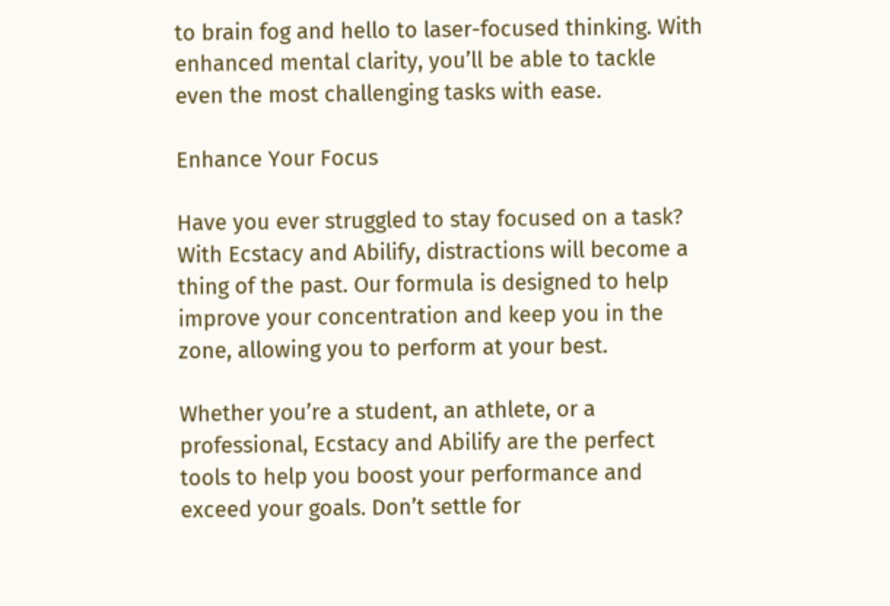to brain fog and hello to laser-focused thinking. With enhanced mental clarity, you’ll be able to tackle even the most challenging tasks with ease.

Enhance Your Focus

Have you ever struggled to stay focused on a task? With Ecstacy and Abilify, distractions will become a thing of the past. Our formula is designed to help improve your concentration and keep you in the zone, allowing you to perform at your best.

Whether you’re a student, an athlete, or a professional, Ecstacy and Abilify are the perfect tools to help you boost your performance and exceed your goals. Don’t settle for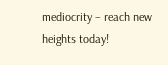mediocrity – reach new heights today!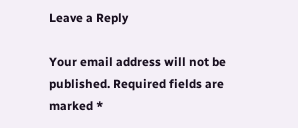Leave a Reply

Your email address will not be published. Required fields are marked *